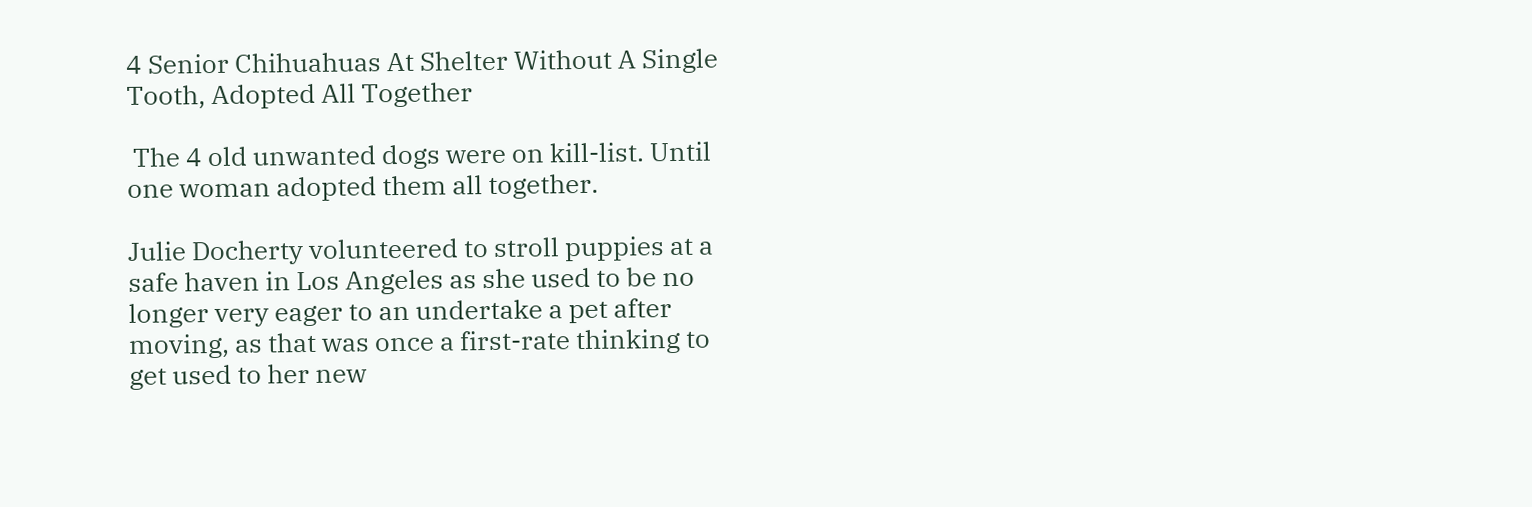4 Senior Chihuahuas At Shelter Without A Single Tooth, Adopted All Together

 The 4 old unwanted dogs were on kill-list. Until one woman adopted them all together.

Julie Docherty volunteered to stroll puppies at a safe haven in Los Angeles as she used to be no longer very eager to an undertake a pet after moving, as that was once a first-rate thinking to get used to her new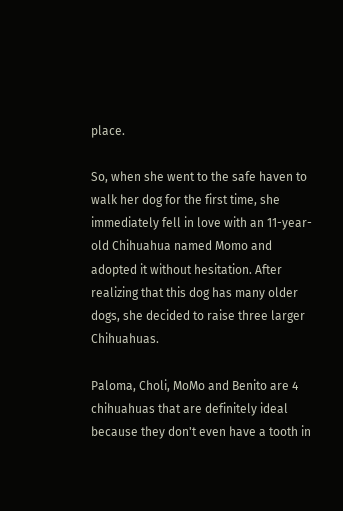place.

So, when she went to the safe haven to walk her dog for the first time, she immediately fell in love with an 11-year-old Chihuahua named Momo and adopted it without hesitation. After realizing that this dog has many older dogs, she decided to raise three larger Chihuahuas.

Paloma, Choli, MoMo and Benito are 4 chihuahuas that are definitely ideal because they don't even have a tooth in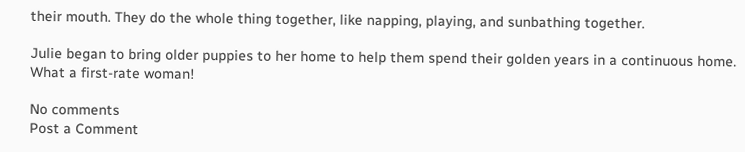their mouth. They do the whole thing together, like napping, playing, and sunbathing together.

Julie began to bring older puppies to her home to help them spend their golden years in a continuous home. What a first-rate woman!

No comments
Post a Comment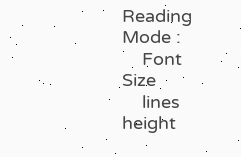Reading Mode :
    Font Size
    lines height